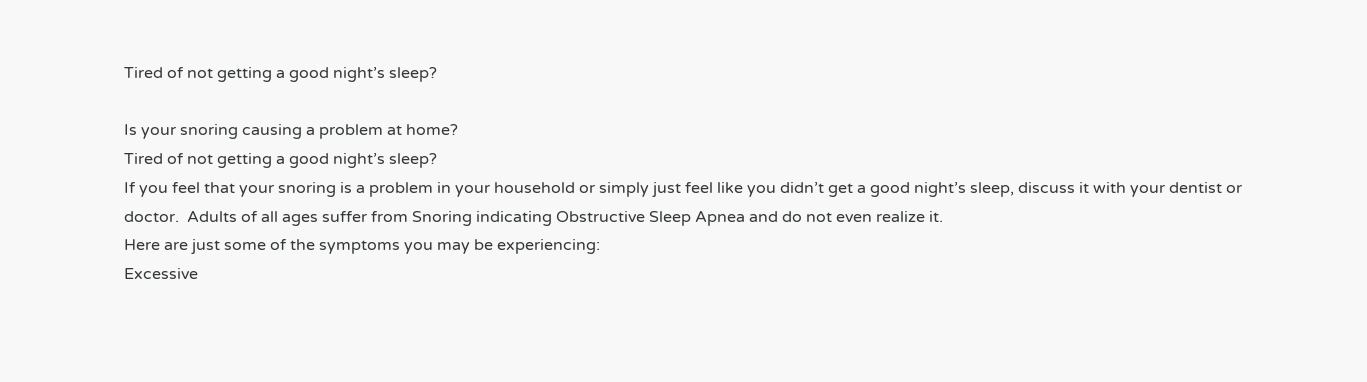Tired of not getting a good night’s sleep?

Is your snoring causing a problem at home?
Tired of not getting a good night’s sleep?
If you feel that your snoring is a problem in your household or simply just feel like you didn’t get a good night’s sleep, discuss it with your dentist or doctor.  Adults of all ages suffer from Snoring indicating Obstructive Sleep Apnea and do not even realize it.
Here are just some of the symptoms you may be experiencing:
Excessive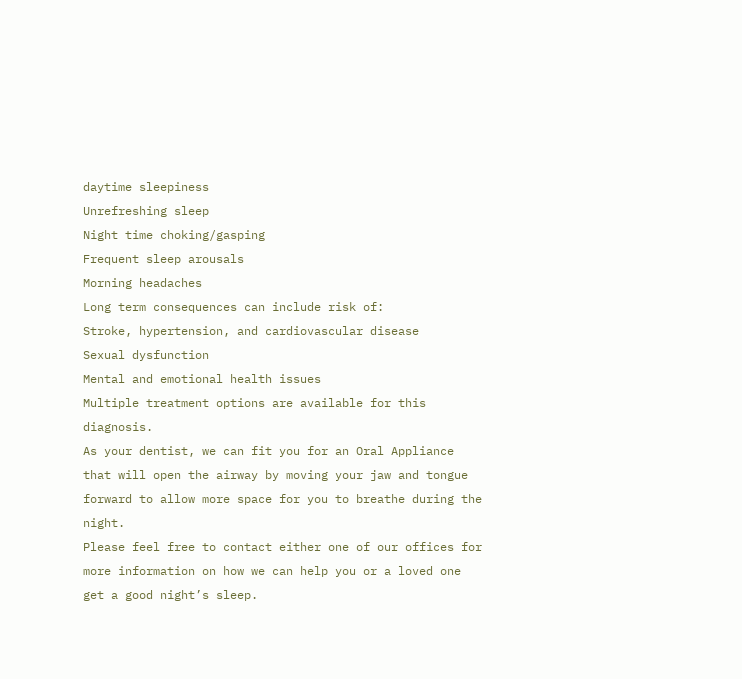daytime sleepiness
Unrefreshing sleep
Night time choking/gasping
Frequent sleep arousals
Morning headaches
Long term consequences can include risk of:
Stroke, hypertension, and cardiovascular disease
Sexual dysfunction
Mental and emotional health issues
Multiple treatment options are available for this diagnosis.
As your dentist, we can fit you for an Oral Appliance that will open the airway by moving your jaw and tongue forward to allow more space for you to breathe during the night.
Please feel free to contact either one of our offices for more information on how we can help you or a loved one get a good night’s sleep.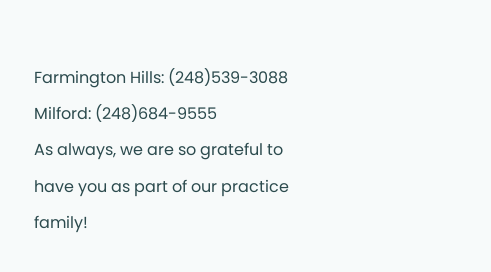Farmington Hills: (248)539-3088 Milford: (248)684-9555
As always, we are so grateful to have you as part of our practice family!